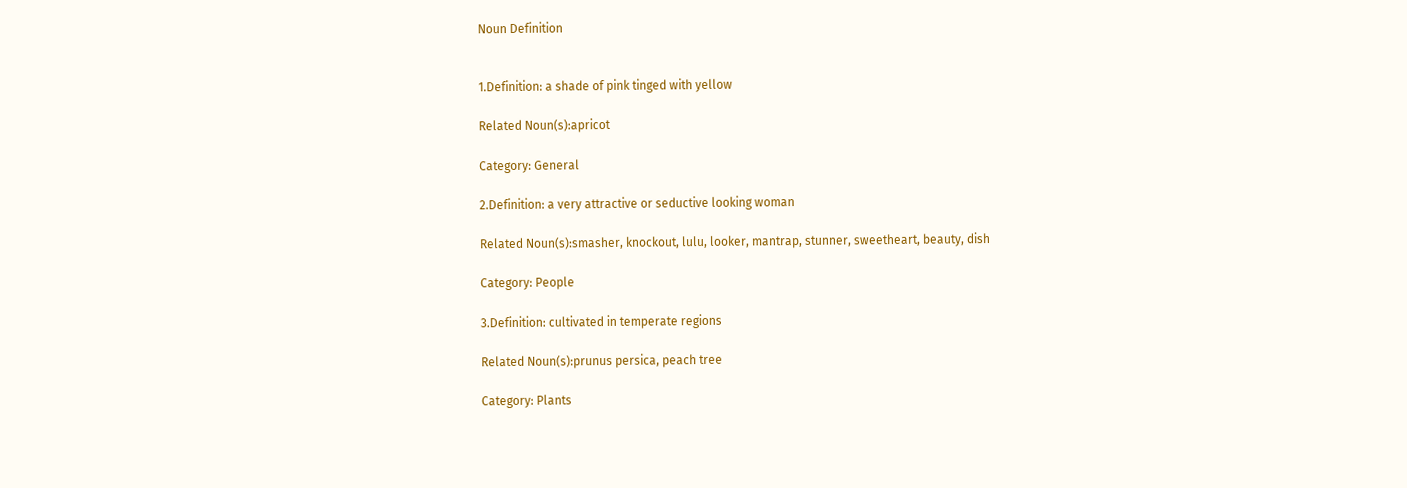Noun Definition


1.Definition: a shade of pink tinged with yellow

Related Noun(s):apricot

Category: General

2.Definition: a very attractive or seductive looking woman

Related Noun(s):smasher, knockout, lulu, looker, mantrap, stunner, sweetheart, beauty, dish

Category: People

3.Definition: cultivated in temperate regions

Related Noun(s):prunus persica, peach tree

Category: Plants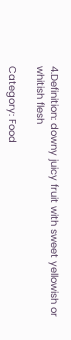4.Definition: downy juicy fruit with sweet yellowish or whitish flesh

Category: Food